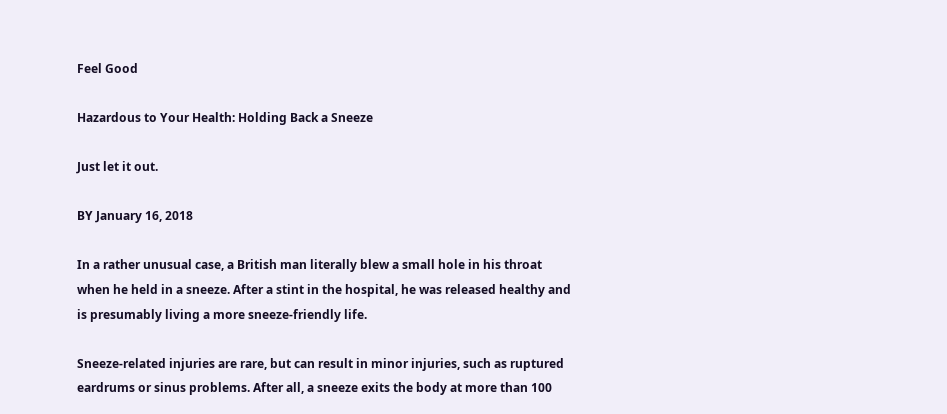Feel Good

Hazardous to Your Health: Holding Back a Sneeze

Just let it out.

BY January 16, 2018

In a rather unusual case, a British man literally blew a small hole in his throat when he held in a sneeze. After a stint in the hospital, he was released healthy and is presumably living a more sneeze-friendly life.

Sneeze-related injuries are rare, but can result in minor injuries, such as ruptured eardrums or sinus problems. After all, a sneeze exits the body at more than 100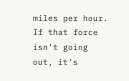miles per hour. If that force isn’t going out, it’s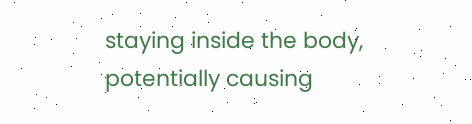staying inside the body, potentially causing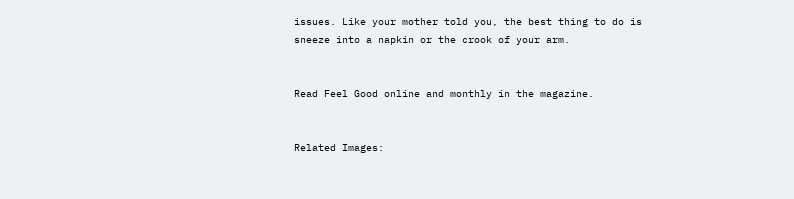issues. Like your mother told you, the best thing to do is sneeze into a napkin or the crook of your arm.


Read Feel Good online and monthly in the magazine.


Related Images: